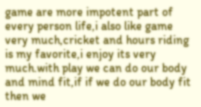game are more impotent part of every person life,i also like game very much,cricket and hours riding is my favorite,i enjoy its very much.with play we can do our body and mind fit,if if we do our body fit then we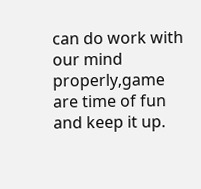can do work with our mind properly,game are time of fun and keep it up.